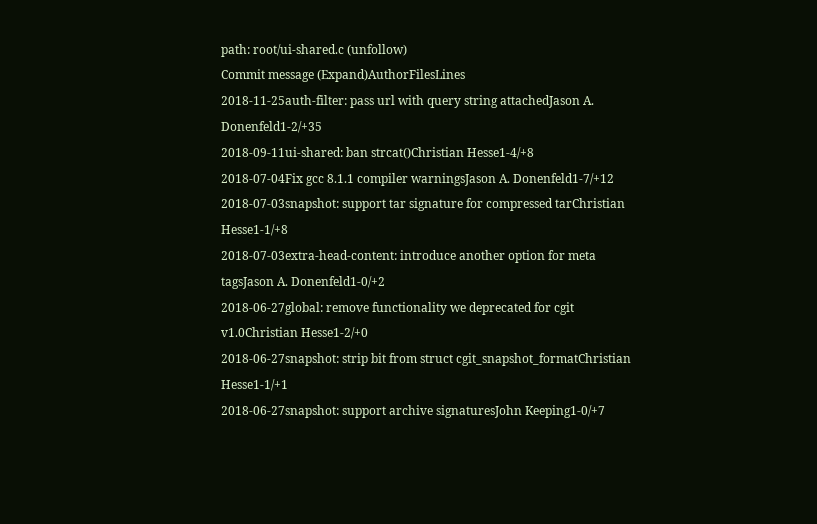path: root/ui-shared.c (unfollow)
Commit message (Expand)AuthorFilesLines
2018-11-25auth-filter: pass url with query string attachedJason A. Donenfeld1-2/+35
2018-09-11ui-shared: ban strcat()Christian Hesse1-4/+8
2018-07-04Fix gcc 8.1.1 compiler warningsJason A. Donenfeld1-7/+12
2018-07-03snapshot: support tar signature for compressed tarChristian Hesse1-1/+8
2018-07-03extra-head-content: introduce another option for meta tagsJason A. Donenfeld1-0/+2
2018-06-27global: remove functionality we deprecated for cgit v1.0Christian Hesse1-2/+0
2018-06-27snapshot: strip bit from struct cgit_snapshot_formatChristian Hesse1-1/+1
2018-06-27snapshot: support archive signaturesJohn Keeping1-0/+7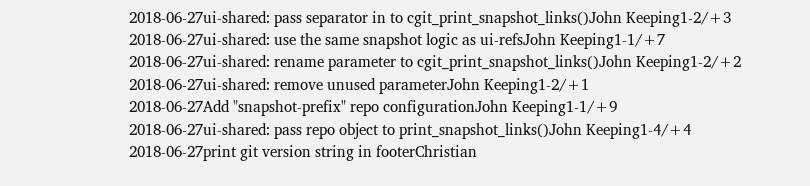2018-06-27ui-shared: pass separator in to cgit_print_snapshot_links()John Keeping1-2/+3
2018-06-27ui-shared: use the same snapshot logic as ui-refsJohn Keeping1-1/+7
2018-06-27ui-shared: rename parameter to cgit_print_snapshot_links()John Keeping1-2/+2
2018-06-27ui-shared: remove unused parameterJohn Keeping1-2/+1
2018-06-27Add "snapshot-prefix" repo configurationJohn Keeping1-1/+9
2018-06-27ui-shared: pass repo object to print_snapshot_links()John Keeping1-4/+4
2018-06-27print git version string in footerChristian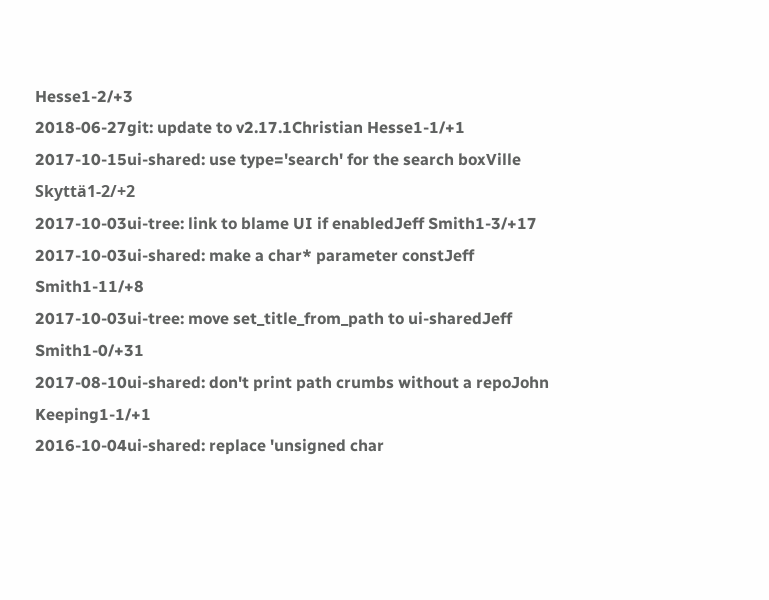Hesse1-2/+3
2018-06-27git: update to v2.17.1Christian Hesse1-1/+1
2017-10-15ui-shared: use type='search' for the search boxVille Skyttä1-2/+2
2017-10-03ui-tree: link to blame UI if enabledJeff Smith1-3/+17
2017-10-03ui-shared: make a char* parameter constJeff Smith1-11/+8
2017-10-03ui-tree: move set_title_from_path to ui-sharedJeff Smith1-0/+31
2017-08-10ui-shared: don't print path crumbs without a repoJohn Keeping1-1/+1
2016-10-04ui-shared: replace 'unsigned char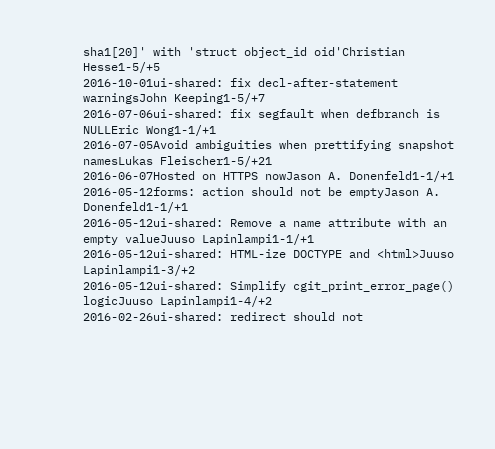sha1[20]' with 'struct object_id oid'Christian Hesse1-5/+5
2016-10-01ui-shared: fix decl-after-statement warningsJohn Keeping1-5/+7
2016-07-06ui-shared: fix segfault when defbranch is NULLEric Wong1-1/+1
2016-07-05Avoid ambiguities when prettifying snapshot namesLukas Fleischer1-5/+21
2016-06-07Hosted on HTTPS nowJason A. Donenfeld1-1/+1
2016-05-12forms: action should not be emptyJason A. Donenfeld1-1/+1
2016-05-12ui-shared: Remove a name attribute with an empty valueJuuso Lapinlampi1-1/+1
2016-05-12ui-shared: HTML-ize DOCTYPE and <html>Juuso Lapinlampi1-3/+2
2016-05-12ui-shared: Simplify cgit_print_error_page() logicJuuso Lapinlampi1-4/+2
2016-02-26ui-shared: redirect should not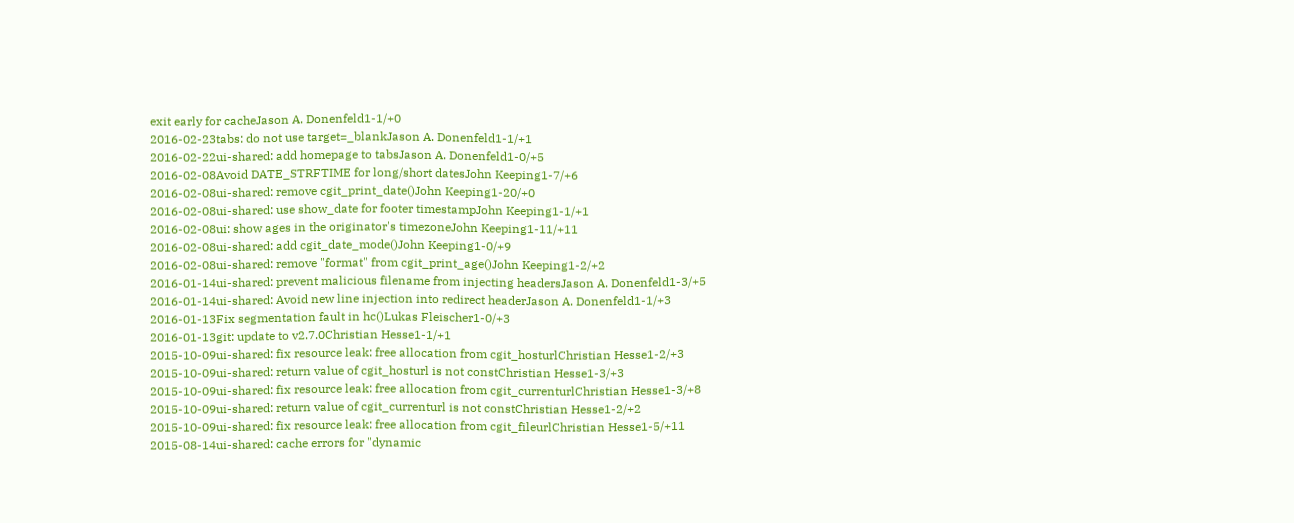exit early for cacheJason A. Donenfeld1-1/+0
2016-02-23tabs: do not use target=_blankJason A. Donenfeld1-1/+1
2016-02-22ui-shared: add homepage to tabsJason A. Donenfeld1-0/+5
2016-02-08Avoid DATE_STRFTIME for long/short datesJohn Keeping1-7/+6
2016-02-08ui-shared: remove cgit_print_date()John Keeping1-20/+0
2016-02-08ui-shared: use show_date for footer timestampJohn Keeping1-1/+1
2016-02-08ui: show ages in the originator's timezoneJohn Keeping1-11/+11
2016-02-08ui-shared: add cgit_date_mode()John Keeping1-0/+9
2016-02-08ui-shared: remove "format" from cgit_print_age()John Keeping1-2/+2
2016-01-14ui-shared: prevent malicious filename from injecting headersJason A. Donenfeld1-3/+5
2016-01-14ui-shared: Avoid new line injection into redirect headerJason A. Donenfeld1-1/+3
2016-01-13Fix segmentation fault in hc()Lukas Fleischer1-0/+3
2016-01-13git: update to v2.7.0Christian Hesse1-1/+1
2015-10-09ui-shared: fix resource leak: free allocation from cgit_hosturlChristian Hesse1-2/+3
2015-10-09ui-shared: return value of cgit_hosturl is not constChristian Hesse1-3/+3
2015-10-09ui-shared: fix resource leak: free allocation from cgit_currenturlChristian Hesse1-3/+8
2015-10-09ui-shared: return value of cgit_currenturl is not constChristian Hesse1-2/+2
2015-10-09ui-shared: fix resource leak: free allocation from cgit_fileurlChristian Hesse1-5/+11
2015-08-14ui-shared: cache errors for "dynamic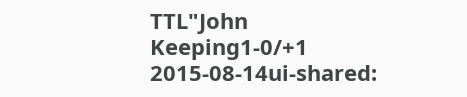TTL"John Keeping1-0/+1
2015-08-14ui-shared: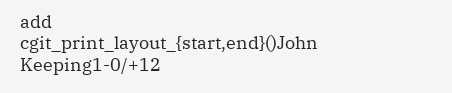add cgit_print_layout_{start,end}()John Keeping1-0/+12